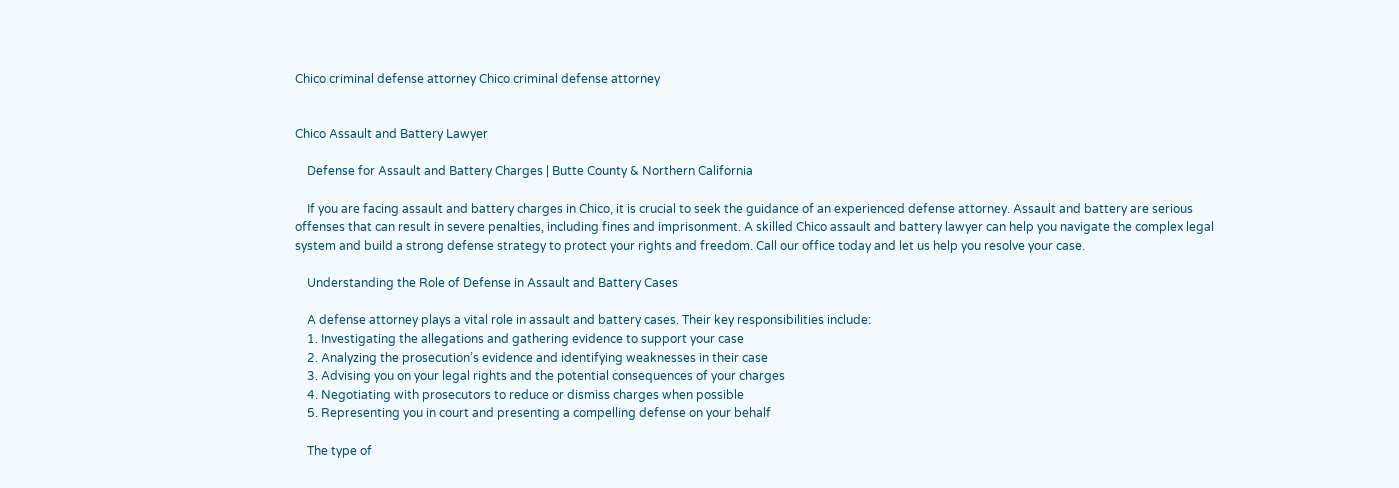Chico criminal defense attorney Chico criminal defense attorney


Chico Assault and Battery Lawyer

    Defense for Assault and Battery Charges | Butte County & Northern California

    If you are facing assault and battery charges in Chico, it is crucial to seek the guidance of an experienced defense attorney. Assault and battery are serious offenses that can result in severe penalties, including fines and imprisonment. A skilled Chico assault and battery lawyer can help you navigate the complex legal system and build a strong defense strategy to protect your rights and freedom. Call our office today and let us help you resolve your case.

    Understanding the Role of Defense in Assault and Battery Cases

    A defense attorney plays a vital role in assault and battery cases. Their key responsibilities include:
    1. Investigating the allegations and gathering evidence to support your case
    2. Analyzing the prosecution’s evidence and identifying weaknesses in their case
    3. Advising you on your legal rights and the potential consequences of your charges
    4. Negotiating with prosecutors to reduce or dismiss charges when possible
    5. Representing you in court and presenting a compelling defense on your behalf

    The type of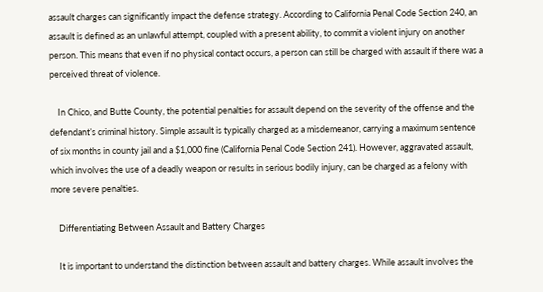assault charges can significantly impact the defense strategy. According to California Penal Code Section 240, an assault is defined as an unlawful attempt, coupled with a present ability, to commit a violent injury on another person. This means that even if no physical contact occurs, a person can still be charged with assault if there was a perceived threat of violence.

    In Chico, and Butte County, the potential penalties for assault depend on the severity of the offense and the defendant’s criminal history. Simple assault is typically charged as a misdemeanor, carrying a maximum sentence of six months in county jail and a $1,000 fine (California Penal Code Section 241). However, aggravated assault, which involves the use of a deadly weapon or results in serious bodily injury, can be charged as a felony with more severe penalties.

    Differentiating Between Assault and Battery Charges

    It is important to understand the distinction between assault and battery charges. While assault involves the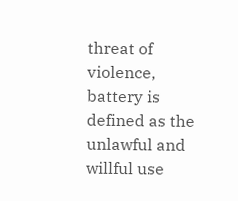threat of violence, battery is defined as the unlawful and willful use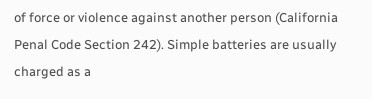of force or violence against another person (California Penal Code Section 242). Simple batteries are usually charged as a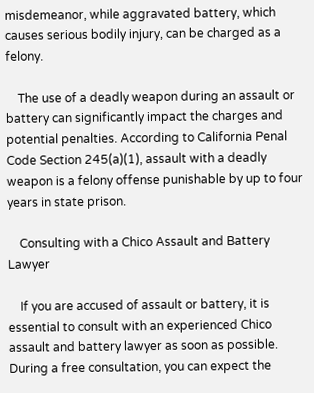misdemeanor, while aggravated battery, which causes serious bodily injury, can be charged as a felony.

    The use of a deadly weapon during an assault or battery can significantly impact the charges and potential penalties. According to California Penal Code Section 245(a)(1), assault with a deadly weapon is a felony offense punishable by up to four years in state prison.

    Consulting with a Chico Assault and Battery Lawyer

    If you are accused of assault or battery, it is essential to consult with an experienced Chico assault and battery lawyer as soon as possible. During a free consultation, you can expect the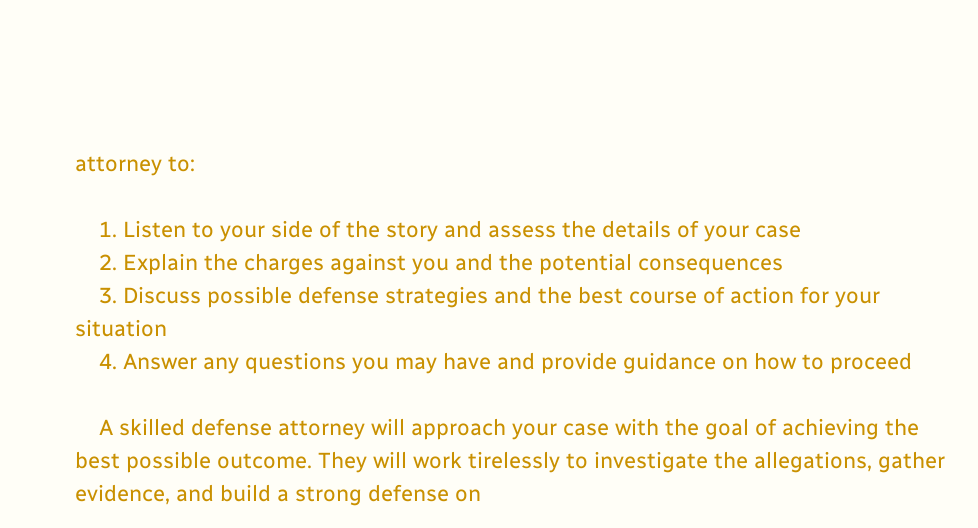attorney to:

    1. Listen to your side of the story and assess the details of your case
    2. Explain the charges against you and the potential consequences
    3. Discuss possible defense strategies and the best course of action for your situation
    4. Answer any questions you may have and provide guidance on how to proceed

    A skilled defense attorney will approach your case with the goal of achieving the best possible outcome. They will work tirelessly to investigate the allegations, gather evidence, and build a strong defense on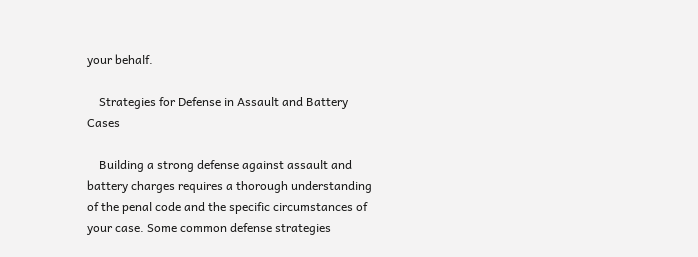your behalf.

    Strategies for Defense in Assault and Battery Cases

    Building a strong defense against assault and battery charges requires a thorough understanding of the penal code and the specific circumstances of your case. Some common defense strategies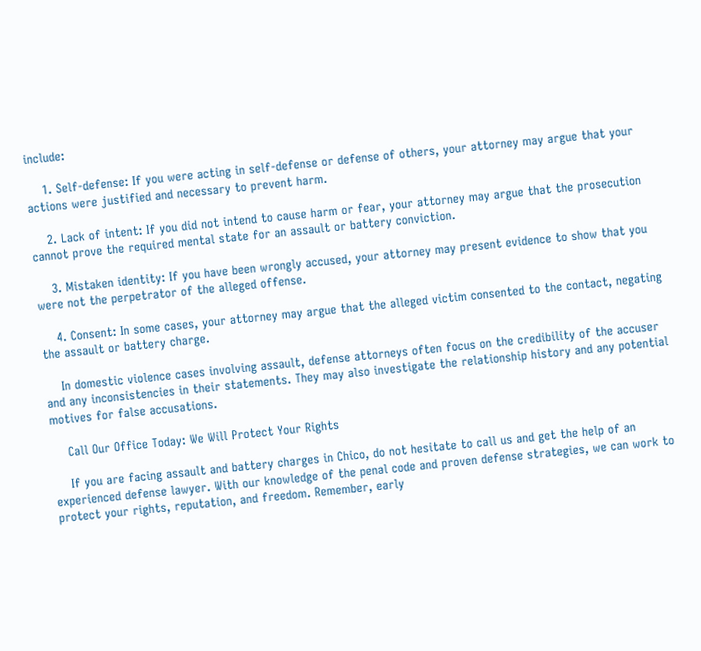include:

    1. Self-defense: If you were acting in self-defense or defense of others, your attorney may argue that your actions were justified and necessary to prevent harm.

    2. Lack of intent: If you did not intend to cause harm or fear, your attorney may argue that the prosecution cannot prove the required mental state for an assault or battery conviction.

    3. Mistaken identity: If you have been wrongly accused, your attorney may present evidence to show that you were not the perpetrator of the alleged offense.

    4. Consent: In some cases, your attorney may argue that the alleged victim consented to the contact, negating the assault or battery charge.

    In domestic violence cases involving assault, defense attorneys often focus on the credibility of the accuser and any inconsistencies in their statements. They may also investigate the relationship history and any potential motives for false accusations.

    Call Our Office Today: We Will Protect Your Rights

    If you are facing assault and battery charges in Chico, do not hesitate to call us and get the help of an experienced defense lawyer. With our knowledge of the penal code and proven defense strategies, we can work to protect your rights, reputation, and freedom. Remember, early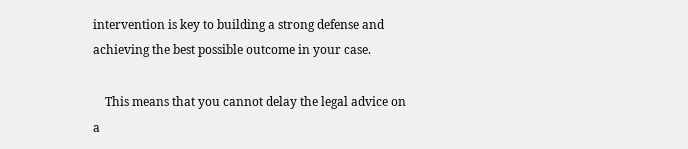intervention is key to building a strong defense and achieving the best possible outcome in your case.

    This means that you cannot delay the legal advice on a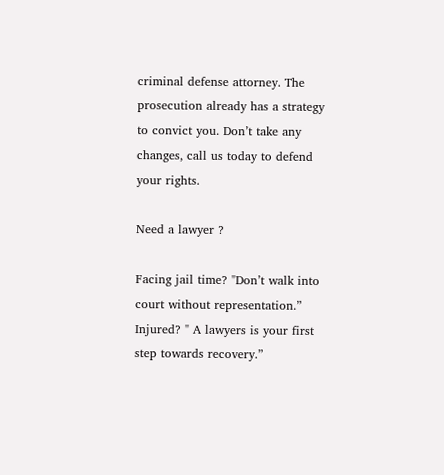criminal defense attorney. The prosecution already has a strategy to convict you. Don’t take any changes, call us today to defend your rights.

Need a lawyer ?

Facing jail time? "Don’t walk into court without representation.”
Injured? " A lawyers is your first step towards recovery.”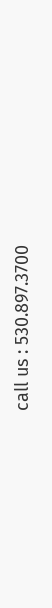call us : 530.897.3700